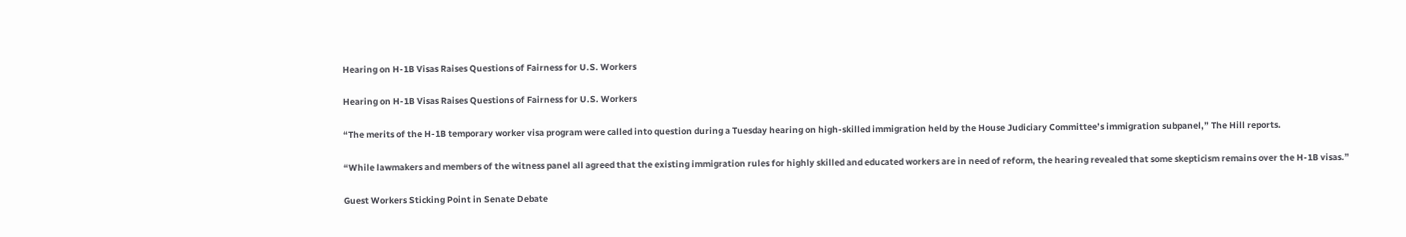Hearing on H-1B Visas Raises Questions of Fairness for U.S. Workers

Hearing on H-1B Visas Raises Questions of Fairness for U.S. Workers

“The merits of the H-1B temporary worker visa program were called into question during a Tuesday hearing on high-skilled immigration held by the House Judiciary Committee’s immigration subpanel,” The Hill reports.

“While lawmakers and members of the witness panel all agreed that the existing immigration rules for highly skilled and educated workers are in need of reform, the hearing revealed that some skepticism remains over the H-1B visas.”

Guest Workers Sticking Point in Senate Debate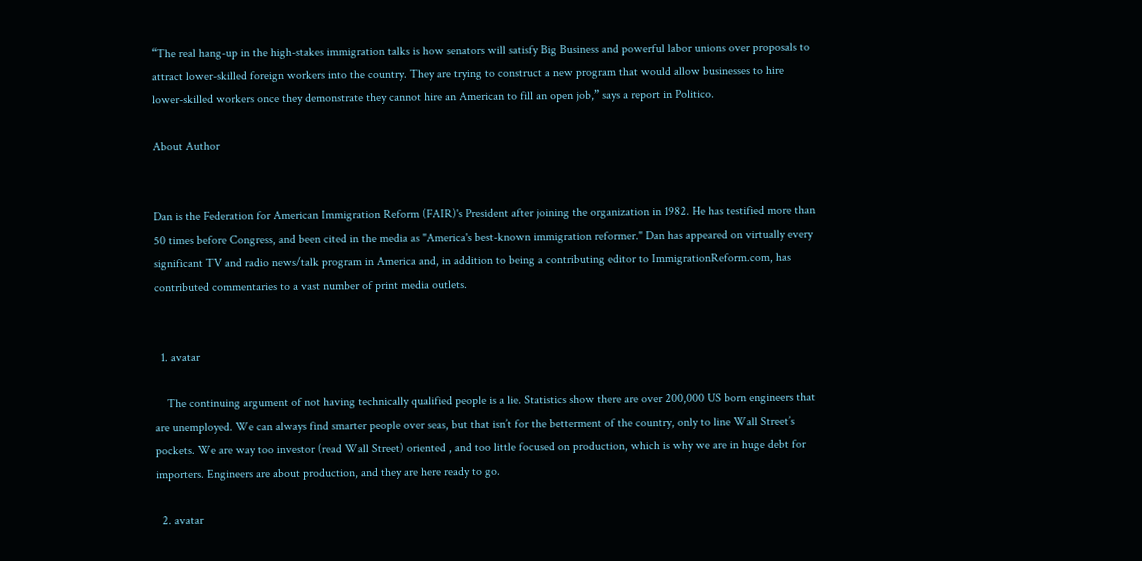“The real hang-up in the high-stakes immigration talks is how senators will satisfy Big Business and powerful labor unions over proposals to attract lower-skilled foreign workers into the country. They are trying to construct a new program that would allow businesses to hire lower-skilled workers once they demonstrate they cannot hire an American to fill an open job,” says a report in Politico.

About Author


Dan is the Federation for American Immigration Reform (FAIR)'s President after joining the organization in 1982. He has testified more than 50 times before Congress, and been cited in the media as "America's best-known immigration reformer." Dan has appeared on virtually every significant TV and radio news/talk program in America and, in addition to being a contributing editor to ImmigrationReform.com, has contributed commentaries to a vast number of print media outlets.


  1. avatar

    The continuing argument of not having technically qualified people is a lie. Statistics show there are over 200,000 US born engineers that are unemployed. We can always find smarter people over seas, but that isn’t for the betterment of the country, only to line Wall Street’s pockets. We are way too investor (read Wall Street) oriented , and too little focused on production, which is why we are in huge debt for importers. Engineers are about production, and they are here ready to go.

  2. avatar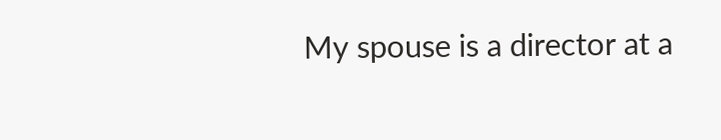My spouse is a director at a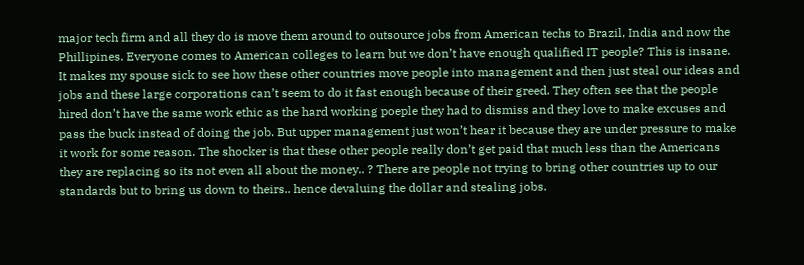major tech firm and all they do is move them around to outsource jobs from American techs to Brazil, India and now the Phillipines. Everyone comes to American colleges to learn but we don’t have enough qualified IT people? This is insane. It makes my spouse sick to see how these other countries move people into management and then just steal our ideas and jobs and these large corporations can’t seem to do it fast enough because of their greed. They often see that the people hired don’t have the same work ethic as the hard working poeple they had to dismiss and they love to make excuses and pass the buck instead of doing the job. But upper management just won’t hear it because they are under pressure to make it work for some reason. The shocker is that these other people really don’t get paid that much less than the Americans they are replacing so its not even all about the money.. ? There are people not trying to bring other countries up to our standards but to bring us down to theirs.. hence devaluing the dollar and stealing jobs.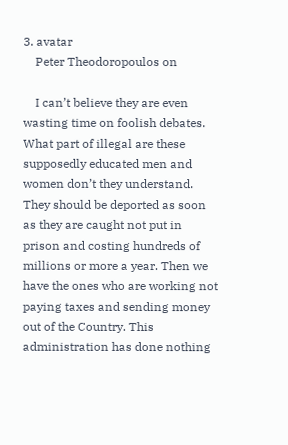3. avatar
    Peter Theodoropoulos on

    I can’t believe they are even wasting time on foolish debates. What part of illegal are these supposedly educated men and women don’t they understand. They should be deported as soon as they are caught not put in prison and costing hundreds of millions or more a year. Then we have the ones who are working not paying taxes and sending money out of the Country. This administration has done nothing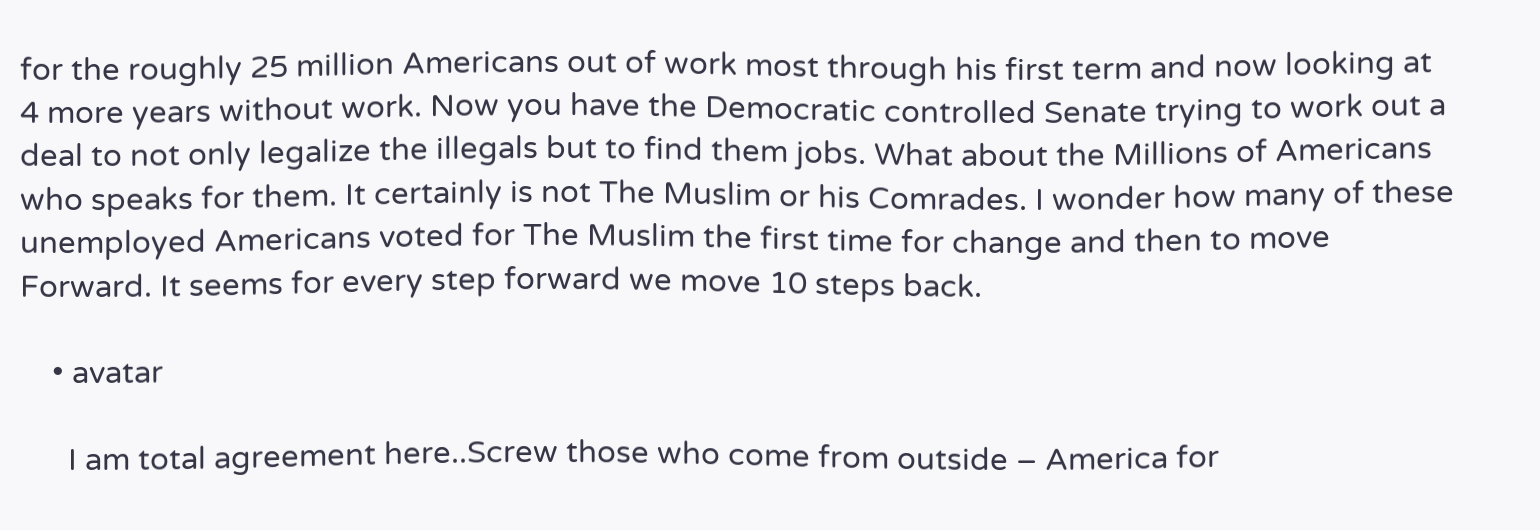for the roughly 25 million Americans out of work most through his first term and now looking at 4 more years without work. Now you have the Democratic controlled Senate trying to work out a deal to not only legalize the illegals but to find them jobs. What about the Millions of Americans who speaks for them. It certainly is not The Muslim or his Comrades. I wonder how many of these unemployed Americans voted for The Muslim the first time for change and then to move Forward. It seems for every step forward we move 10 steps back.

    • avatar

      I am total agreement here..Screw those who come from outside – America for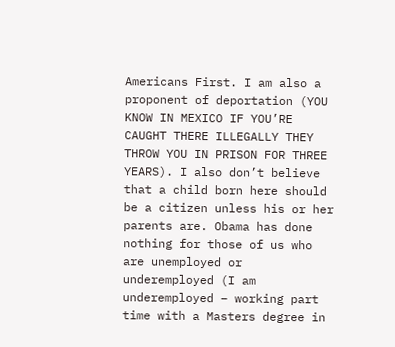Americans First. I am also a proponent of deportation (YOU KNOW IN MEXICO IF YOU’RE CAUGHT THERE ILLEGALLY THEY THROW YOU IN PRISON FOR THREE YEARS). I also don’t believe that a child born here should be a citizen unless his or her parents are. Obama has done nothing for those of us who are unemployed or underemployed (I am underemployed – working part time with a Masters degree in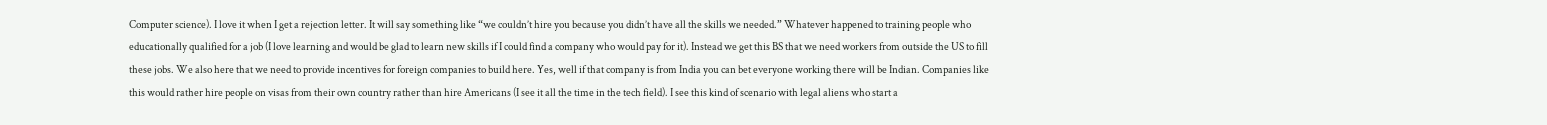Computer science). I love it when I get a rejection letter. It will say something like “we couldn’t hire you because you didn’t have all the skills we needed.” Whatever happened to training people who educationally qualified for a job (I love learning and would be glad to learn new skills if I could find a company who would pay for it). Instead we get this BS that we need workers from outside the US to fill these jobs. We also here that we need to provide incentives for foreign companies to build here. Yes, well if that company is from India you can bet everyone working there will be Indian. Companies like this would rather hire people on visas from their own country rather than hire Americans (I see it all the time in the tech field). I see this kind of scenario with legal aliens who start a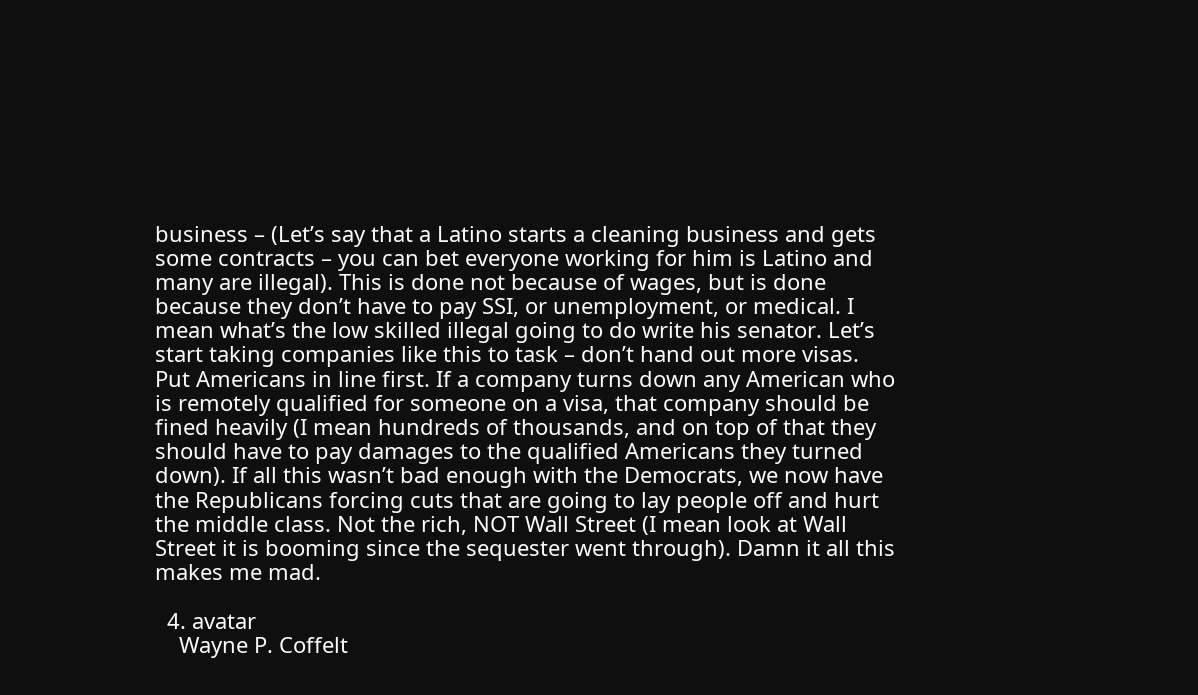business – (Let’s say that a Latino starts a cleaning business and gets some contracts – you can bet everyone working for him is Latino and many are illegal). This is done not because of wages, but is done because they don’t have to pay SSI, or unemployment, or medical. I mean what’s the low skilled illegal going to do write his senator. Let’s start taking companies like this to task – don’t hand out more visas. Put Americans in line first. If a company turns down any American who is remotely qualified for someone on a visa, that company should be fined heavily (I mean hundreds of thousands, and on top of that they should have to pay damages to the qualified Americans they turned down). If all this wasn’t bad enough with the Democrats, we now have the Republicans forcing cuts that are going to lay people off and hurt the middle class. Not the rich, NOT Wall Street (I mean look at Wall Street it is booming since the sequester went through). Damn it all this makes me mad.

  4. avatar
    Wayne P. Coffelt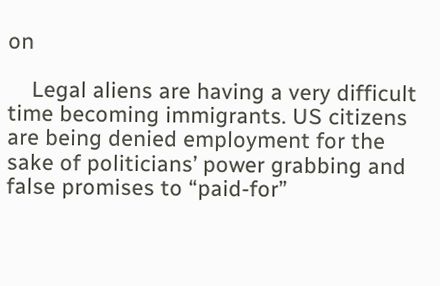on

    Legal aliens are having a very difficult time becoming immigrants. US citizens are being denied employment for the sake of politicians’ power grabbing and false promises to “paid-for”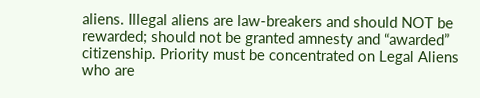aliens. Illegal aliens are law-breakers and should NOT be rewarded; should not be granted amnesty and “awarded” citizenship. Priority must be concentrated on Legal Aliens who are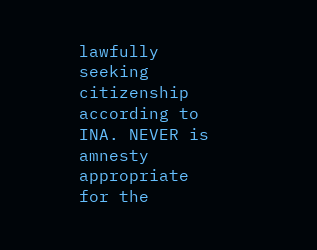lawfully seeking citizenship according to INA. NEVER is amnesty appropriate for the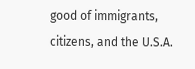good of immigrants, citizens, and the U.S.A.